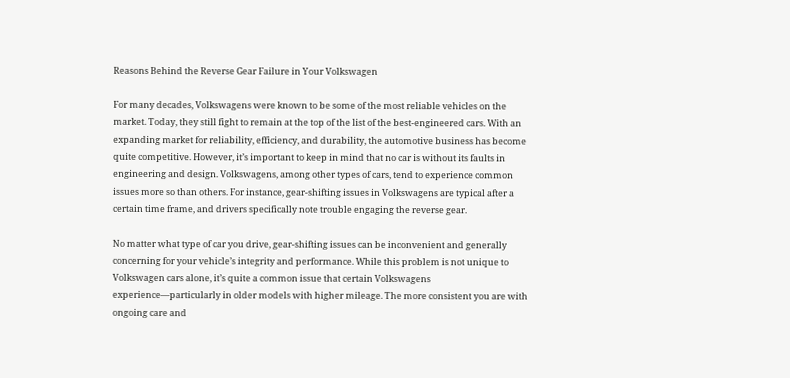Reasons Behind the Reverse Gear Failure in Your Volkswagen

For many decades, Volkswagens were known to be some of the most reliable vehicles on the market. Today, they still fight to remain at the top of the list of the best-engineered cars. With an expanding market for reliability, efficiency, and durability, the automotive business has become quite competitive. However, it’s important to keep in mind that no car is without its faults in engineering and design. Volkswagens, among other types of cars, tend to experience common issues more so than others. For instance, gear-shifting issues in Volkswagens are typical after a certain time frame, and drivers specifically note trouble engaging the reverse gear.

No matter what type of car you drive, gear-shifting issues can be inconvenient and generally concerning for your vehicle’s integrity and performance. While this problem is not unique to Volkswagen cars alone, it’s quite a common issue that certain Volkswagens experience—particularly in older models with higher mileage. The more consistent you are with ongoing care and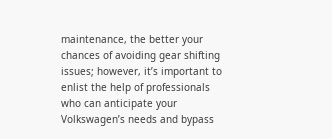maintenance, the better your chances of avoiding gear shifting issues; however, it’s important to enlist the help of professionals who can anticipate your Volkswagen’s needs and bypass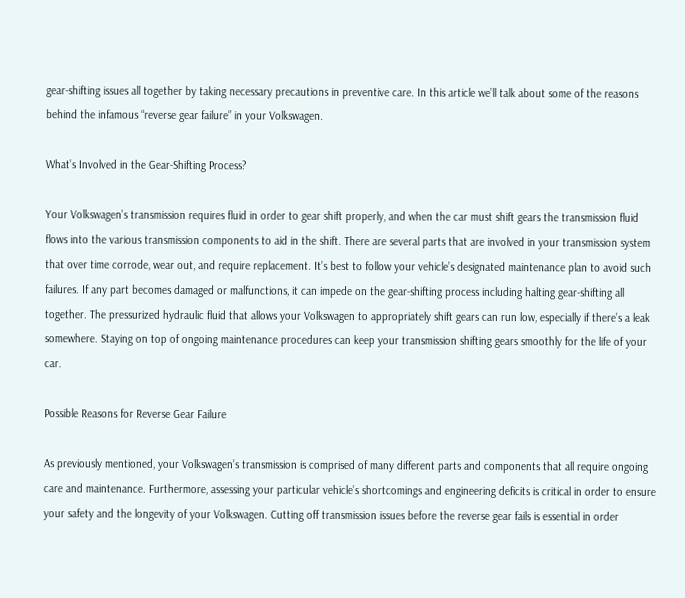gear-shifting issues all together by taking necessary precautions in preventive care. In this article we’ll talk about some of the reasons behind the infamous “reverse gear failure” in your Volkswagen.

What’s Involved in the Gear-Shifting Process?

Your Volkswagen’s transmission requires fluid in order to gear shift properly, and when the car must shift gears the transmission fluid flows into the various transmission components to aid in the shift. There are several parts that are involved in your transmission system that over time corrode, wear out, and require replacement. It’s best to follow your vehicle’s designated maintenance plan to avoid such failures. If any part becomes damaged or malfunctions, it can impede on the gear-shifting process including halting gear-shifting all together. The pressurized hydraulic fluid that allows your Volkswagen to appropriately shift gears can run low, especially if there’s a leak somewhere. Staying on top of ongoing maintenance procedures can keep your transmission shifting gears smoothly for the life of your car.

Possible Reasons for Reverse Gear Failure

As previously mentioned, your Volkswagen’s transmission is comprised of many different parts and components that all require ongoing care and maintenance. Furthermore, assessing your particular vehicle’s shortcomings and engineering deficits is critical in order to ensure your safety and the longevity of your Volkswagen. Cutting off transmission issues before the reverse gear fails is essential in order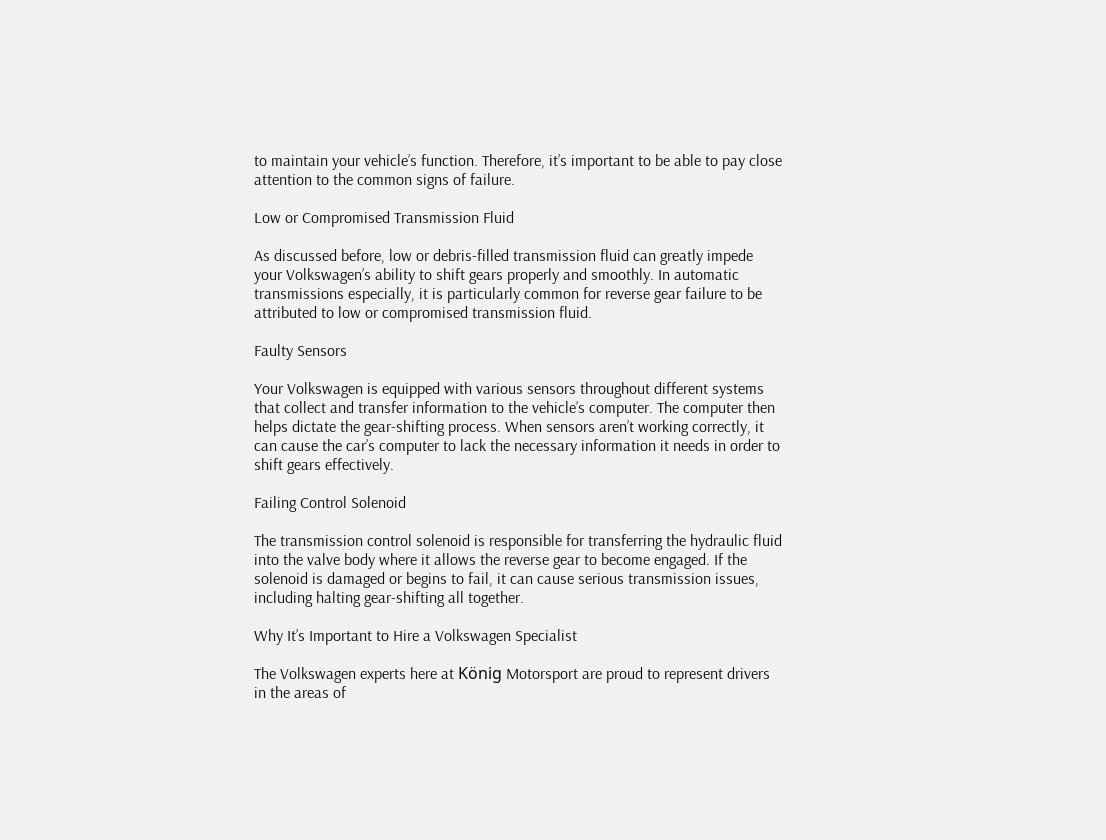to maintain your vehicle’s function. Therefore, it’s important to be able to pay close attention to the common signs of failure.

Low or Compromised Transmission Fluid

As discussed before, low or debris-filled transmission fluid can greatly impede your Volkswagen’s ability to shift gears properly and smoothly. In automatic transmissions especially, it is particularly common for reverse gear failure to be attributed to low or compromised transmission fluid.

Faulty Sensors

Your Volkswagen is equipped with various sensors throughout different systems that collect and transfer information to the vehicle’s computer. The computer then helps dictate the gear-shifting process. When sensors aren’t working correctly, it can cause the car’s computer to lack the necessary information it needs in order to shift gears effectively.

Failing Control Solenoid

The transmission control solenoid is responsible for transferring the hydraulic fluid into the valve body where it allows the reverse gear to become engaged. If the solenoid is damaged or begins to fail, it can cause serious transmission issues, including halting gear-shifting all together.

Why It’s Important to Hire a Volkswagen Specialist

The Volkswagen experts here at König Motorsport are proud to represent drivers in the areas of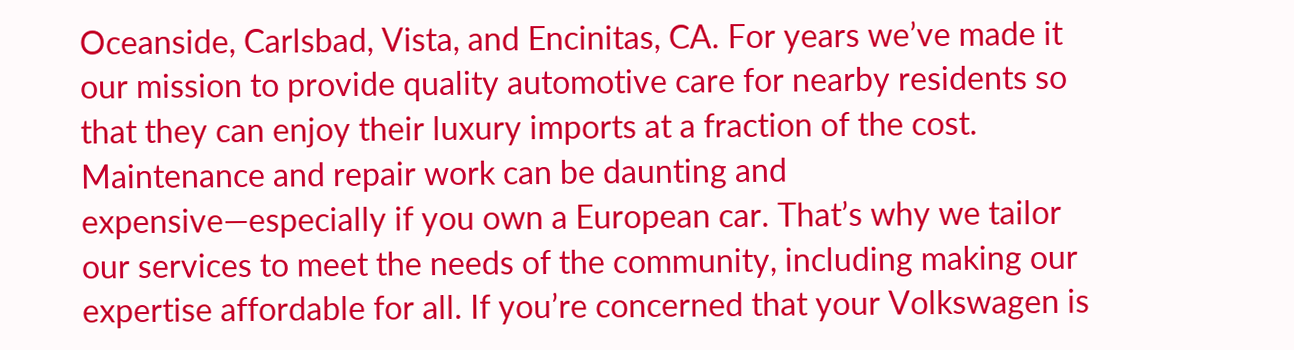Oceanside, Carlsbad, Vista, and Encinitas, CA. For years we’ve made it our mission to provide quality automotive care for nearby residents so that they can enjoy their luxury imports at a fraction of the cost. Maintenance and repair work can be daunting and expensive—especially if you own a European car. That’s why we tailor our services to meet the needs of the community, including making our expertise affordable for all. If you’re concerned that your Volkswagen is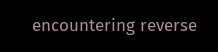encountering reverse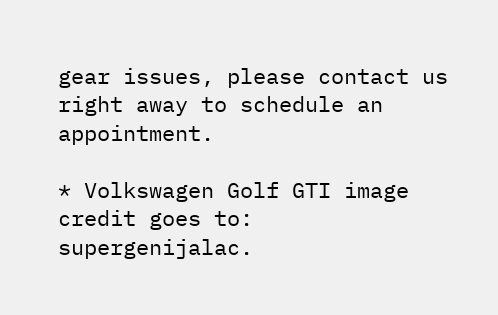gear issues, please contact us right away to schedule an appointment.

* Volkswagen Golf GTI image credit goes to: supergenijalac.